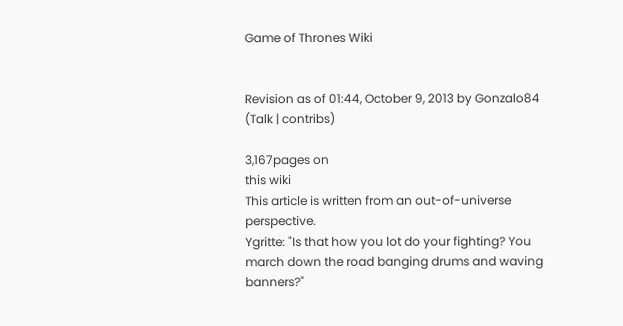Game of Thrones Wiki


Revision as of 01:44, October 9, 2013 by Gonzalo84 (Talk | contribs)

3,167pages on
this wiki
This article is written from an out-of-universe perspective.
Ygritte: "Is that how you lot do your fighting? You march down the road banging drums and waving banners?"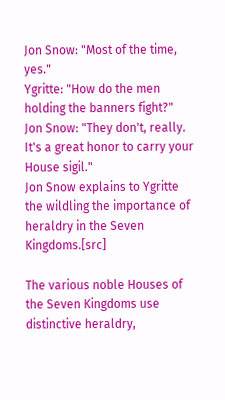Jon Snow: "Most of the time, yes."
Ygritte: "How do the men holding the banners fight?"
Jon Snow: "They don't, really. It's a great honor to carry your House sigil."
Jon Snow explains to Ygritte the wildling the importance of heraldry in the Seven Kingdoms.[src]

The various noble Houses of the Seven Kingdoms use distinctive heraldry,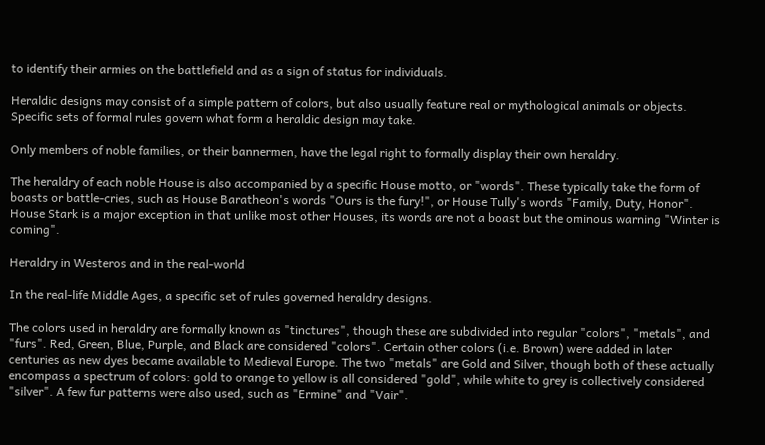to identify their armies on the battlefield and as a sign of status for individuals.

Heraldic designs may consist of a simple pattern of colors, but also usually feature real or mythological animals or objects. Specific sets of formal rules govern what form a heraldic design may take.

Only members of noble families, or their bannermen, have the legal right to formally display their own heraldry.

The heraldry of each noble House is also accompanied by a specific House motto, or "words". These typically take the form of boasts or battle-cries, such as House Baratheon's words "Ours is the fury!", or House Tully's words "Family, Duty, Honor". House Stark is a major exception in that unlike most other Houses, its words are not a boast but the ominous warning "Winter is coming".

Heraldry in Westeros and in the real-world

In the real-life Middle Ages, a specific set of rules governed heraldry designs.

The colors used in heraldry are formally known as "tinctures", though these are subdivided into regular "colors", "metals", and "furs". Red, Green, Blue, Purple, and Black are considered "colors". Certain other colors (i.e. Brown) were added in later centuries as new dyes became available to Medieval Europe. The two "metals" are Gold and Silver, though both of these actually encompass a spectrum of colors: gold to orange to yellow is all considered "gold", while white to grey is collectively considered "silver". A few fur patterns were also used, such as "Ermine" and "Vair".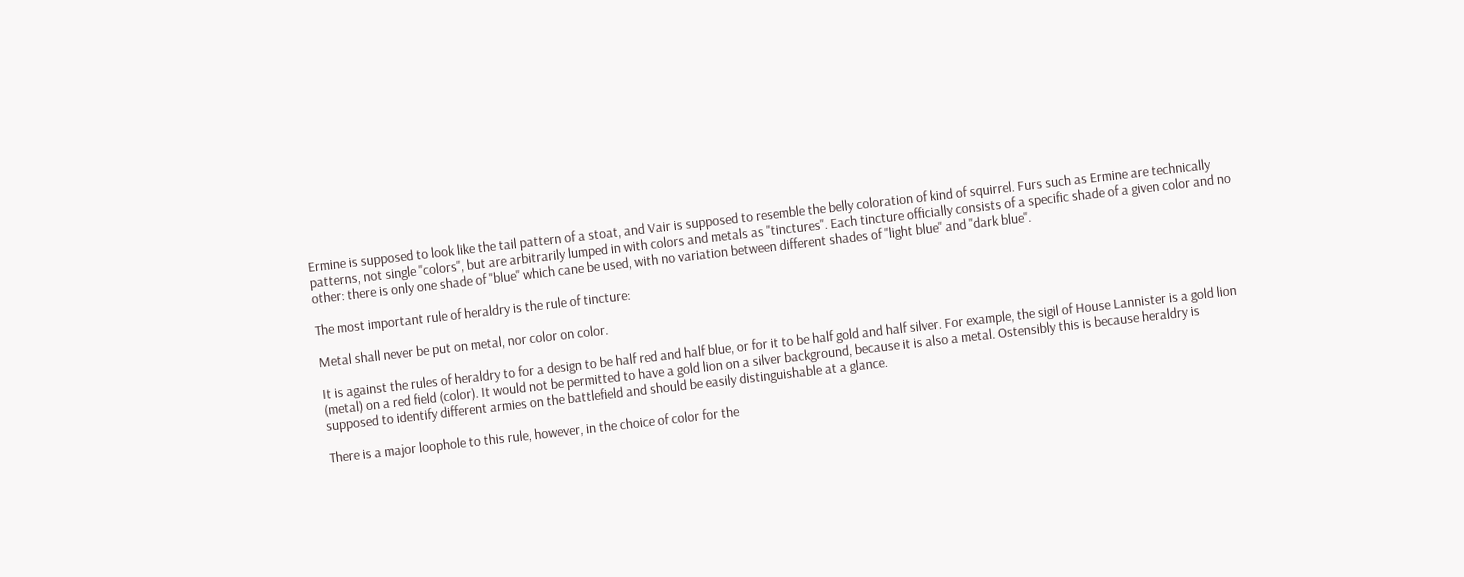Ermine is supposed to look like the tail pattern of a stoat, and Vair is supposed to resemble the belly coloration of kind of squirrel. Furs such as Ermine are technically patterns, not single "colors", but are arbitrarily lumped in with colors and metals as "tinctures". Each tincture officially consists of a specific shade of a given color and no other: there is only one shade of "blue" which cane be used, with no variation between different shades of "light blue" and "dark blue".

The most important rule of heraldry is the rule of tincture:

Metal shall never be put on metal, nor color on color.

It is against the rules of heraldry to for a design to be half red and half blue, or for it to be half gold and half silver. For example, the sigil of House Lannister is a gold lion (metal) on a red field (color). It would not be permitted to have a gold lion on a silver background, because it is also a metal. Ostensibly this is because heraldry is supposed to identify different armies on the battlefield and should be easily distinguishable at a glance.

There is a major loophole to this rule, however, in the choice of color for the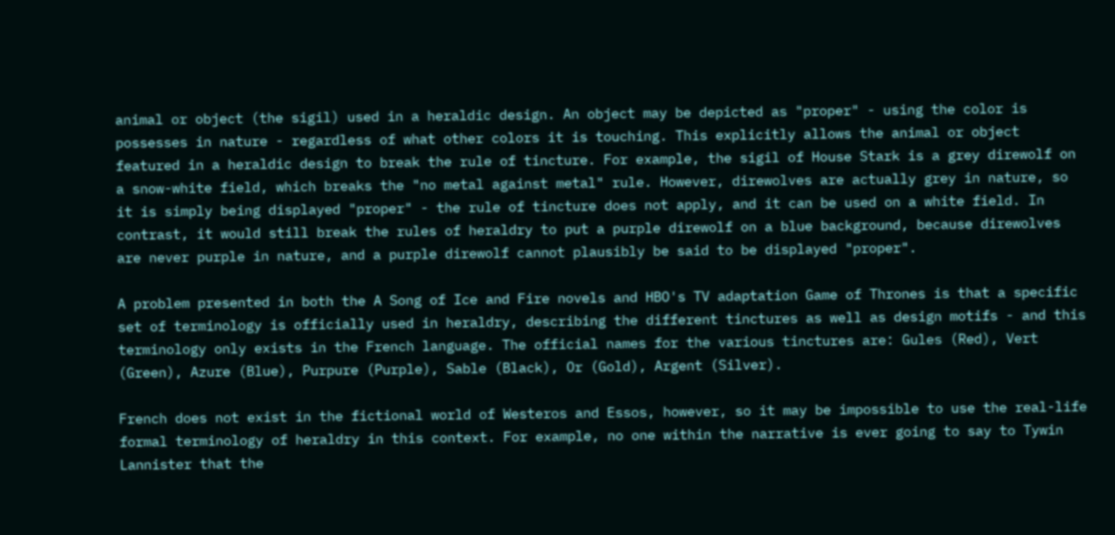animal or object (the sigil) used in a heraldic design. An object may be depicted as "proper" - using the color is possesses in nature - regardless of what other colors it is touching. This explicitly allows the animal or object featured in a heraldic design to break the rule of tincture. For example, the sigil of House Stark is a grey direwolf on a snow-white field, which breaks the "no metal against metal" rule. However, direwolves are actually grey in nature, so it is simply being displayed "proper" - the rule of tincture does not apply, and it can be used on a white field. In contrast, it would still break the rules of heraldry to put a purple direwolf on a blue background, because direwolves are never purple in nature, and a purple direwolf cannot plausibly be said to be displayed "proper".

A problem presented in both the A Song of Ice and Fire novels and HBO's TV adaptation Game of Thrones is that a specific set of terminology is officially used in heraldry, describing the different tinctures as well as design motifs - and this terminology only exists in the French language. The official names for the various tinctures are: Gules (Red), Vert (Green), Azure (Blue), Purpure (Purple), Sable (Black), Or (Gold), Argent (Silver).

French does not exist in the fictional world of Westeros and Essos, however, so it may be impossible to use the real-life formal terminology of heraldry in this context. For example, no one within the narrative is ever going to say to Tywin Lannister that the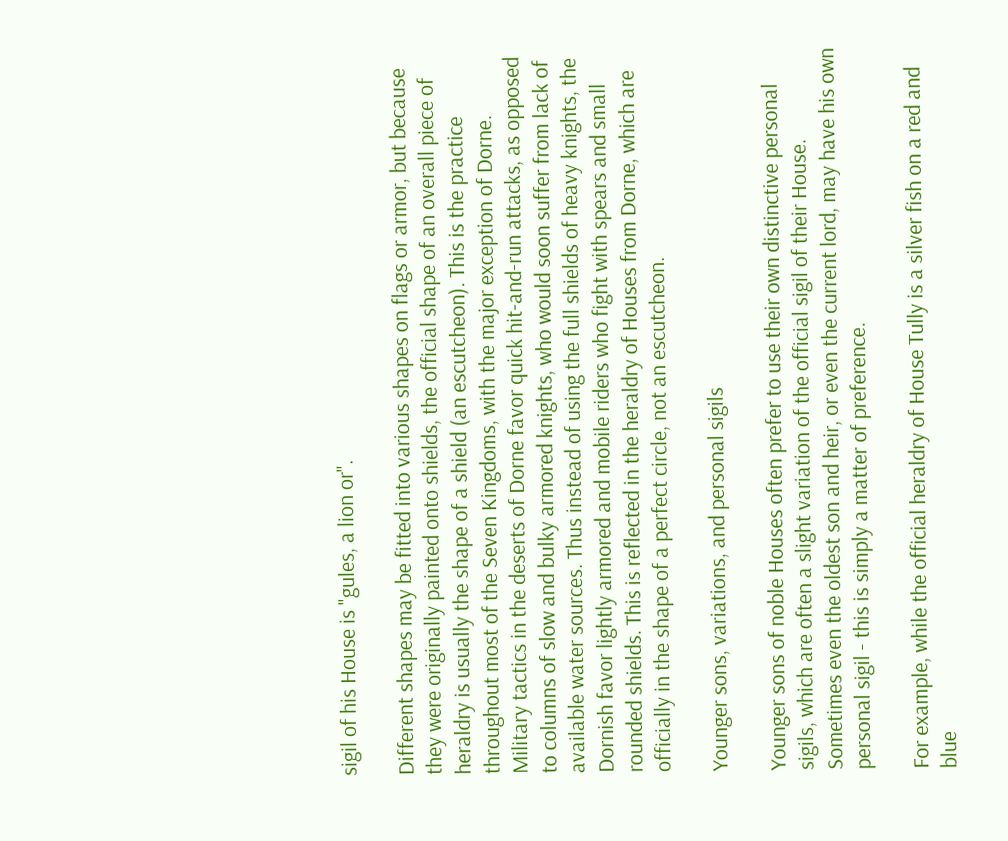sigil of his House is "gules, a lion or".

Different shapes may be fitted into various shapes on flags or armor, but because they were originally painted onto shields, the official shape of an overall piece of heraldry is usually the shape of a shield (an escutcheon). This is the practice throughout most of the Seven Kingdoms, with the major exception of Dorne. Military tactics in the deserts of Dorne favor quick hit-and-run attacks, as opposed to columns of slow and bulky armored knights, who would soon suffer from lack of available water sources. Thus instead of using the full shields of heavy knights, the Dornish favor lightly armored and mobile riders who fight with spears and small rounded shields. This is reflected in the heraldry of Houses from Dorne, which are officially in the shape of a perfect circle, not an escutcheon.

Younger sons, variations, and personal sigils

Younger sons of noble Houses often prefer to use their own distinctive personal sigils, which are often a slight variation of the official sigil of their House. Sometimes even the oldest son and heir, or even the current lord, may have his own personal sigil - this is simply a matter of preference.

For example, while the official heraldry of House Tully is a silver fish on a red and blue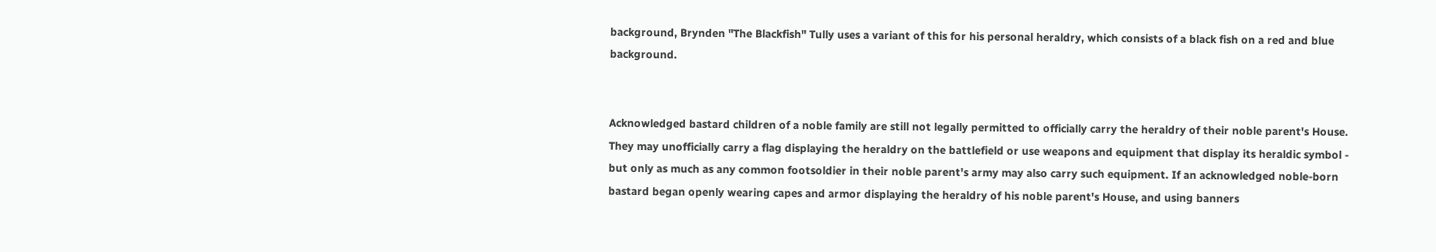background, Brynden "The Blackfish" Tully uses a variant of this for his personal heraldry, which consists of a black fish on a red and blue background.


Acknowledged bastard children of a noble family are still not legally permitted to officially carry the heraldry of their noble parent's House. They may unofficially carry a flag displaying the heraldry on the battlefield or use weapons and equipment that display its heraldic symbol - but only as much as any common footsoldier in their noble parent's army may also carry such equipment. If an acknowledged noble-born bastard began openly wearing capes and armor displaying the heraldry of his noble parent's House, and using banners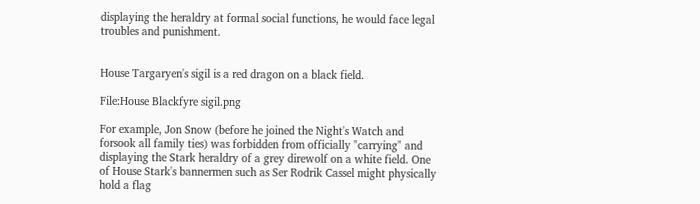displaying the heraldry at formal social functions, he would face legal troubles and punishment.


House Targaryen's sigil is a red dragon on a black field.

File:House Blackfyre sigil.png

For example, Jon Snow (before he joined the Night's Watch and forsook all family ties) was forbidden from officially "carrying" and displaying the Stark heraldry of a grey direwolf on a white field. One of House Stark's bannermen such as Ser Rodrik Cassel might physically hold a flag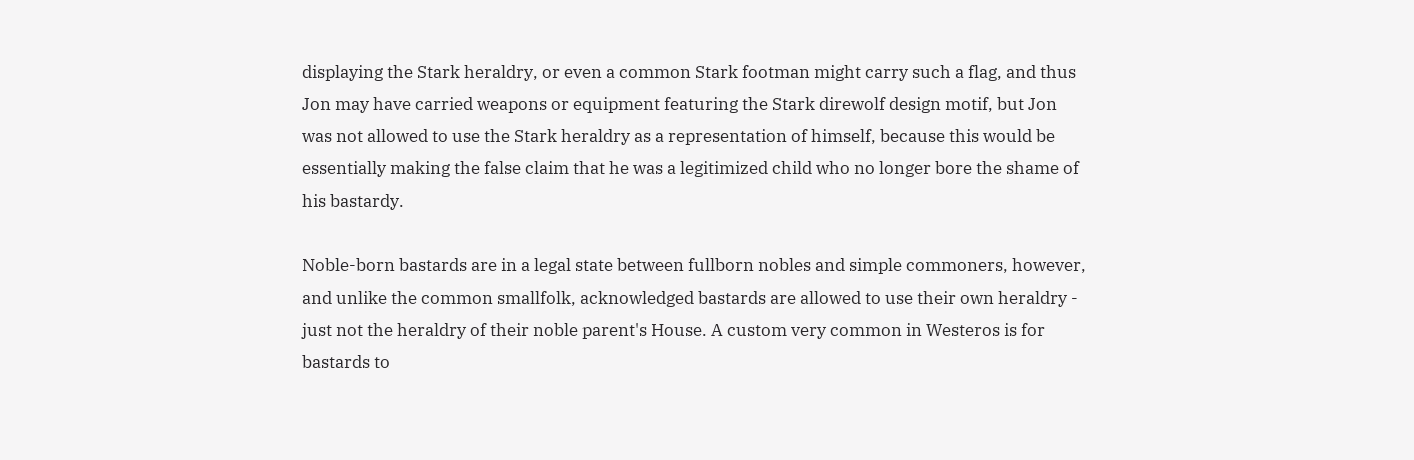displaying the Stark heraldry, or even a common Stark footman might carry such a flag, and thus Jon may have carried weapons or equipment featuring the Stark direwolf design motif, but Jon was not allowed to use the Stark heraldry as a representation of himself, because this would be essentially making the false claim that he was a legitimized child who no longer bore the shame of his bastardy.

Noble-born bastards are in a legal state between fullborn nobles and simple commoners, however, and unlike the common smallfolk, acknowledged bastards are allowed to use their own heraldry - just not the heraldry of their noble parent's House. A custom very common in Westeros is for bastards to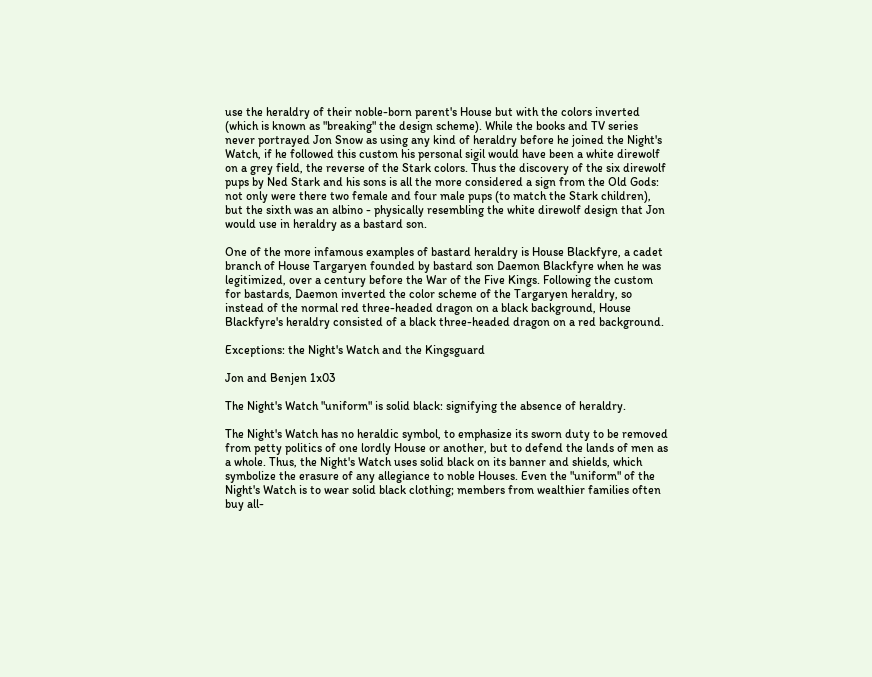use the heraldry of their noble-born parent's House but with the colors inverted (which is known as "breaking" the design scheme). While the books and TV series never portrayed Jon Snow as using any kind of heraldry before he joined the Night's Watch, if he followed this custom his personal sigil would have been a white direwolf on a grey field, the reverse of the Stark colors. Thus the discovery of the six direwolf pups by Ned Stark and his sons is all the more considered a sign from the Old Gods: not only were there two female and four male pups (to match the Stark children), but the sixth was an albino - physically resembling the white direwolf design that Jon would use in heraldry as a bastard son.

One of the more infamous examples of bastard heraldry is House Blackfyre, a cadet branch of House Targaryen founded by bastard son Daemon Blackfyre when he was legitimized, over a century before the War of the Five Kings. Following the custom for bastards, Daemon inverted the color scheme of the Targaryen heraldry, so instead of the normal red three-headed dragon on a black background, House Blackfyre's heraldry consisted of a black three-headed dragon on a red background.

Exceptions: the Night's Watch and the Kingsguard

Jon and Benjen 1x03

The Night's Watch "uniform" is solid black: signifying the absence of heraldry.

The Night's Watch has no heraldic symbol, to emphasize its sworn duty to be removed from petty politics of one lordly House or another, but to defend the lands of men as a whole. Thus, the Night's Watch uses solid black on its banner and shields, which symbolize the erasure of any allegiance to noble Houses. Even the "uniform" of the Night's Watch is to wear solid black clothing; members from wealthier families often buy all-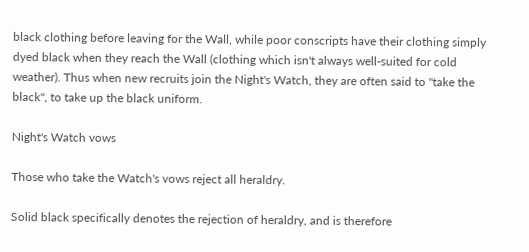black clothing before leaving for the Wall, while poor conscripts have their clothing simply dyed black when they reach the Wall (clothing which isn't always well-suited for cold weather). Thus when new recruits join the Night's Watch, they are often said to "take the black", to take up the black uniform.

Night's Watch vows

Those who take the Watch's vows reject all heraldry.

Solid black specifically denotes the rejection of heraldry, and is therefore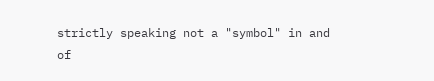strictly speaking not a "symbol" in and of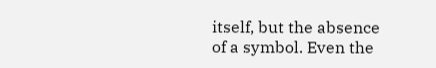itself, but the absence of a symbol. Even the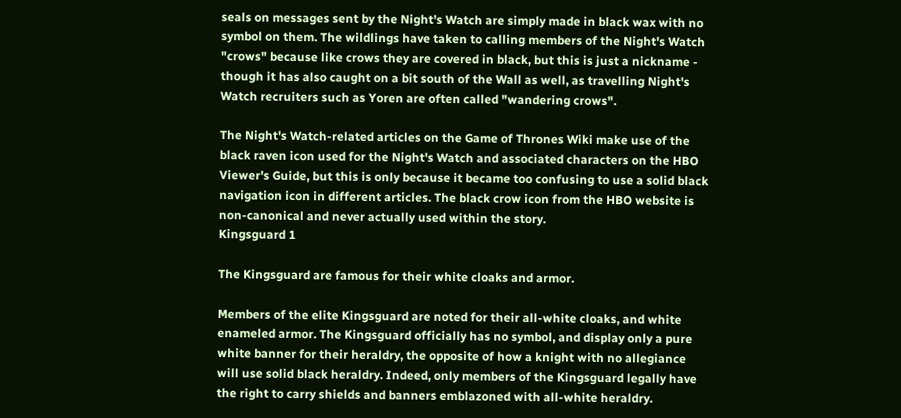seals on messages sent by the Night's Watch are simply made in black wax with no symbol on them. The wildlings have taken to calling members of the Night's Watch "crows" because like crows they are covered in black, but this is just a nickname - though it has also caught on a bit south of the Wall as well, as travelling Night's Watch recruiters such as Yoren are often called "wandering crows".

The Night's Watch-related articles on the Game of Thrones Wiki make use of the black raven icon used for the Night's Watch and associated characters on the HBO Viewer's Guide, but this is only because it became too confusing to use a solid black navigation icon in different articles. The black crow icon from the HBO website is non-canonical and never actually used within the story.
Kingsguard 1

The Kingsguard are famous for their white cloaks and armor.

Members of the elite Kingsguard are noted for their all-white cloaks, and white enameled armor. The Kingsguard officially has no symbol, and display only a pure white banner for their heraldry, the opposite of how a knight with no allegiance will use solid black heraldry. Indeed, only members of the Kingsguard legally have the right to carry shields and banners emblazoned with all-white heraldry.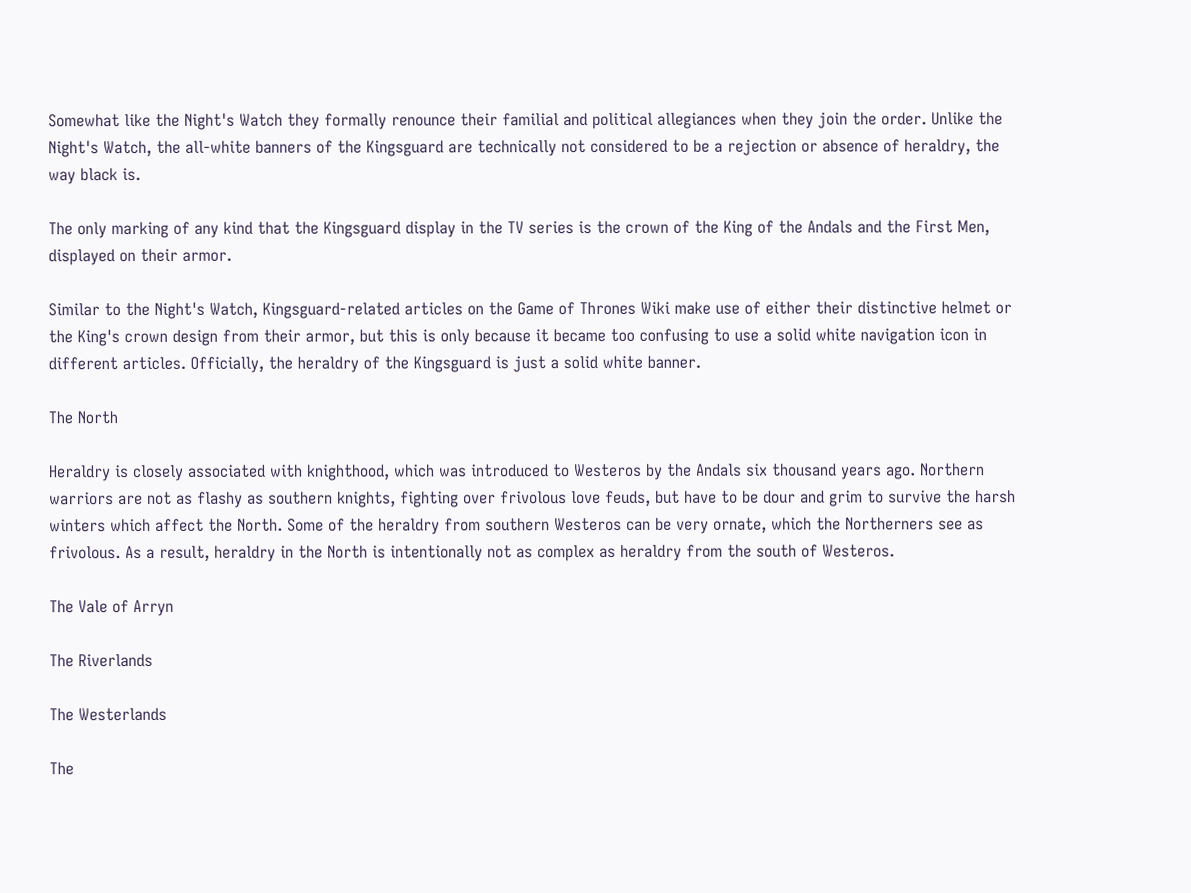Somewhat like the Night's Watch they formally renounce their familial and political allegiances when they join the order. Unlike the Night's Watch, the all-white banners of the Kingsguard are technically not considered to be a rejection or absence of heraldry, the way black is.

The only marking of any kind that the Kingsguard display in the TV series is the crown of the King of the Andals and the First Men, displayed on their armor.

Similar to the Night's Watch, Kingsguard-related articles on the Game of Thrones Wiki make use of either their distinctive helmet or the King's crown design from their armor, but this is only because it became too confusing to use a solid white navigation icon in different articles. Officially, the heraldry of the Kingsguard is just a solid white banner.

The North

Heraldry is closely associated with knighthood, which was introduced to Westeros by the Andals six thousand years ago. Northern warriors are not as flashy as southern knights, fighting over frivolous love feuds, but have to be dour and grim to survive the harsh winters which affect the North. Some of the heraldry from southern Westeros can be very ornate, which the Northerners see as frivolous. As a result, heraldry in the North is intentionally not as complex as heraldry from the south of Westeros.

The Vale of Arryn

The Riverlands

The Westerlands

The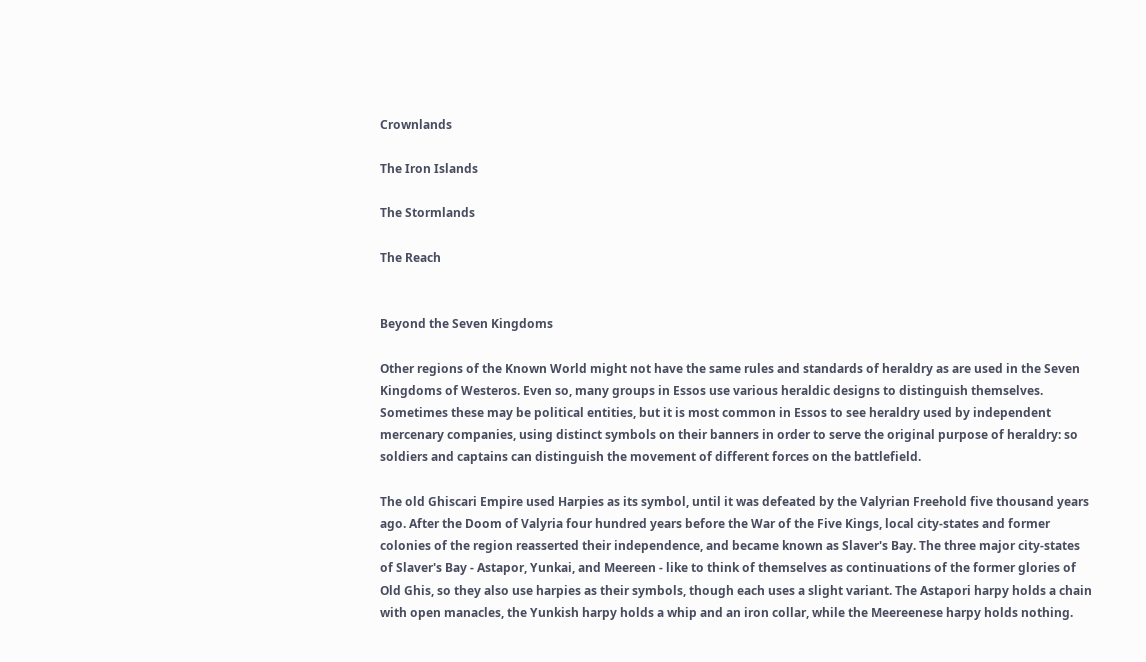Crownlands

The Iron Islands

The Stormlands

The Reach


Beyond the Seven Kingdoms

Other regions of the Known World might not have the same rules and standards of heraldry as are used in the Seven Kingdoms of Westeros. Even so, many groups in Essos use various heraldic designs to distinguish themselves. Sometimes these may be political entities, but it is most common in Essos to see heraldry used by independent mercenary companies, using distinct symbols on their banners in order to serve the original purpose of heraldry: so soldiers and captains can distinguish the movement of different forces on the battlefield.

The old Ghiscari Empire used Harpies as its symbol, until it was defeated by the Valyrian Freehold five thousand years ago. After the Doom of Valyria four hundred years before the War of the Five Kings, local city-states and former colonies of the region reasserted their independence, and became known as Slaver's Bay. The three major city-states of Slaver's Bay - Astapor, Yunkai, and Meereen - like to think of themselves as continuations of the former glories of Old Ghis, so they also use harpies as their symbols, though each uses a slight variant. The Astapori harpy holds a chain with open manacles, the Yunkish harpy holds a whip and an iron collar, while the Meereenese harpy holds nothing.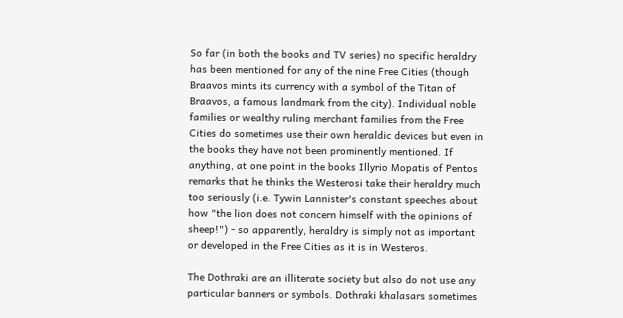So far (in both the books and TV series) no specific heraldry has been mentioned for any of the nine Free Cities (though Braavos mints its currency with a symbol of the Titan of Braavos, a famous landmark from the city). Individual noble families or wealthy ruling merchant families from the Free Cities do sometimes use their own heraldic devices but even in the books they have not been prominently mentioned. If anything, at one point in the books Illyrio Mopatis of Pentos remarks that he thinks the Westerosi take their heraldry much too seriously (i.e. Tywin Lannister's constant speeches about how "the lion does not concern himself with the opinions of sheep!") - so apparently, heraldry is simply not as important or developed in the Free Cities as it is in Westeros.

The Dothraki are an illiterate society but also do not use any particular banners or symbols. Dothraki khalasars sometimes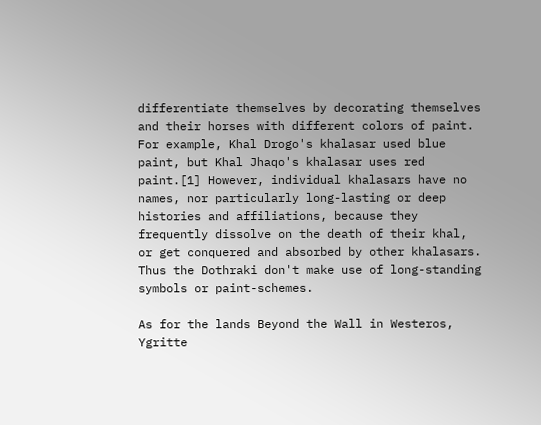differentiate themselves by decorating themselves and their horses with different colors of paint. For example, Khal Drogo's khalasar used blue paint, but Khal Jhaqo's khalasar uses red paint.[1] However, individual khalasars have no names, nor particularly long-lasting or deep histories and affiliations, because they frequently dissolve on the death of their khal, or get conquered and absorbed by other khalasars. Thus the Dothraki don't make use of long-standing symbols or paint-schemes.

As for the lands Beyond the Wall in Westeros, Ygritte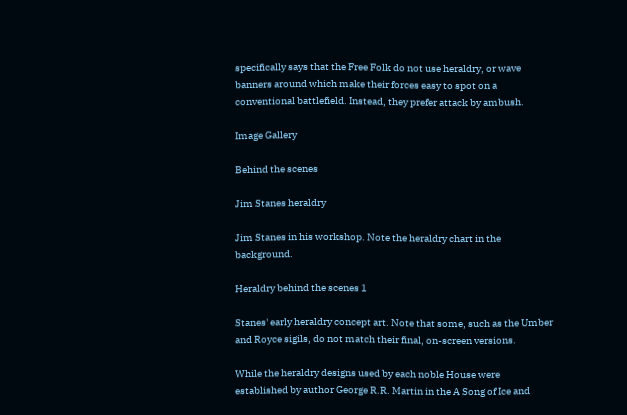specifically says that the Free Folk do not use heraldry, or wave banners around which make their forces easy to spot on a conventional battlefield. Instead, they prefer attack by ambush.

Image Gallery

Behind the scenes

Jim Stanes heraldry

Jim Stanes in his workshop. Note the heraldry chart in the background.

Heraldry behind the scenes 1

Stanes' early heraldry concept art. Note that some, such as the Umber and Royce sigils, do not match their final, on-screen versions.

While the heraldry designs used by each noble House were established by author George R.R. Martin in the A Song of Ice and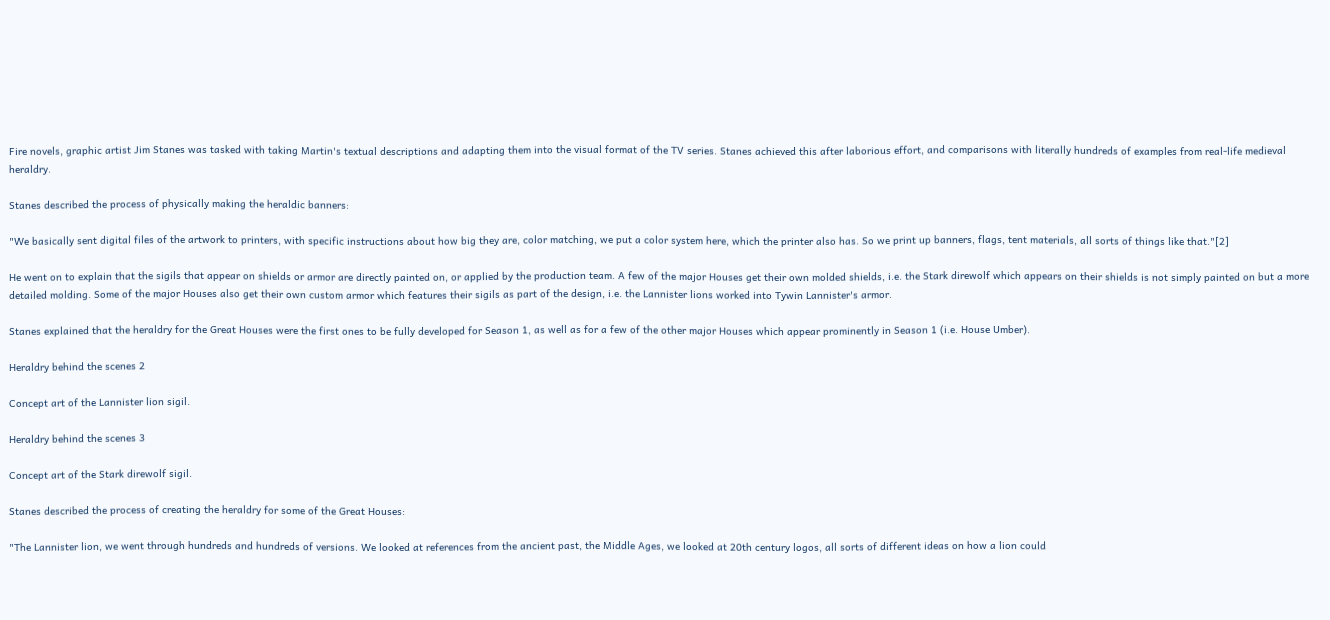Fire novels, graphic artist Jim Stanes was tasked with taking Martin's textual descriptions and adapting them into the visual format of the TV series. Stanes achieved this after laborious effort, and comparisons with literally hundreds of examples from real-life medieval heraldry.

Stanes described the process of physically making the heraldic banners:

"We basically sent digital files of the artwork to printers, with specific instructions about how big they are, color matching, we put a color system here, which the printer also has. So we print up banners, flags, tent materials, all sorts of things like that."[2]

He went on to explain that the sigils that appear on shields or armor are directly painted on, or applied by the production team. A few of the major Houses get their own molded shields, i.e. the Stark direwolf which appears on their shields is not simply painted on but a more detailed molding. Some of the major Houses also get their own custom armor which features their sigils as part of the design, i.e. the Lannister lions worked into Tywin Lannister's armor.

Stanes explained that the heraldry for the Great Houses were the first ones to be fully developed for Season 1, as well as for a few of the other major Houses which appear prominently in Season 1 (i.e. House Umber).

Heraldry behind the scenes 2

Concept art of the Lannister lion sigil.

Heraldry behind the scenes 3

Concept art of the Stark direwolf sigil.

Stanes described the process of creating the heraldry for some of the Great Houses:

"The Lannister lion, we went through hundreds and hundreds of versions. We looked at references from the ancient past, the Middle Ages, we looked at 20th century logos, all sorts of different ideas on how a lion could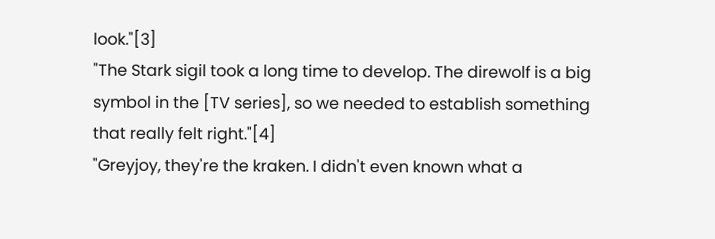look."[3]
"The Stark sigil took a long time to develop. The direwolf is a big symbol in the [TV series], so we needed to establish something that really felt right."[4]
"Greyjoy, they're the kraken. I didn't even known what a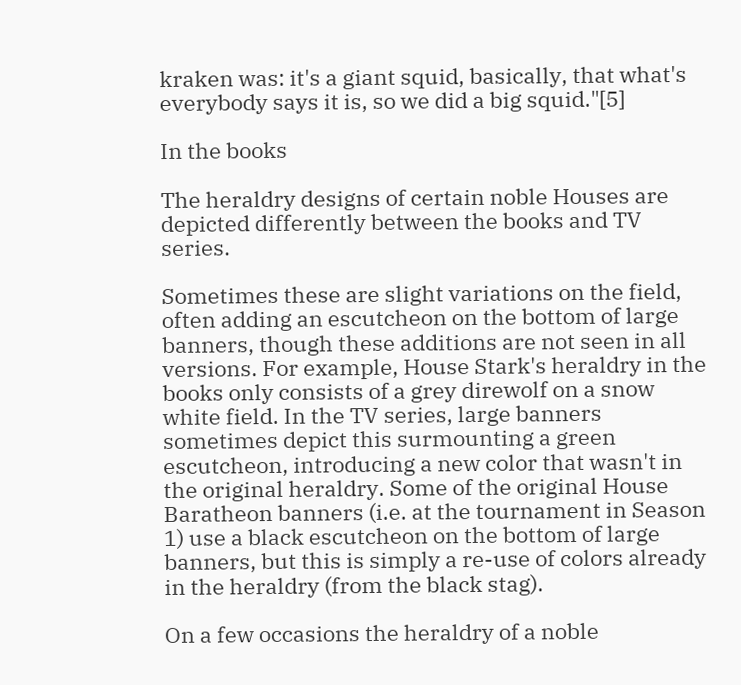kraken was: it's a giant squid, basically, that what's everybody says it is, so we did a big squid."[5]

In the books

The heraldry designs of certain noble Houses are depicted differently between the books and TV series.

Sometimes these are slight variations on the field, often adding an escutcheon on the bottom of large banners, though these additions are not seen in all versions. For example, House Stark's heraldry in the books only consists of a grey direwolf on a snow white field. In the TV series, large banners sometimes depict this surmounting a green escutcheon, introducing a new color that wasn't in the original heraldry. Some of the original House Baratheon banners (i.e. at the tournament in Season 1) use a black escutcheon on the bottom of large banners, but this is simply a re-use of colors already in the heraldry (from the black stag).

On a few occasions the heraldry of a noble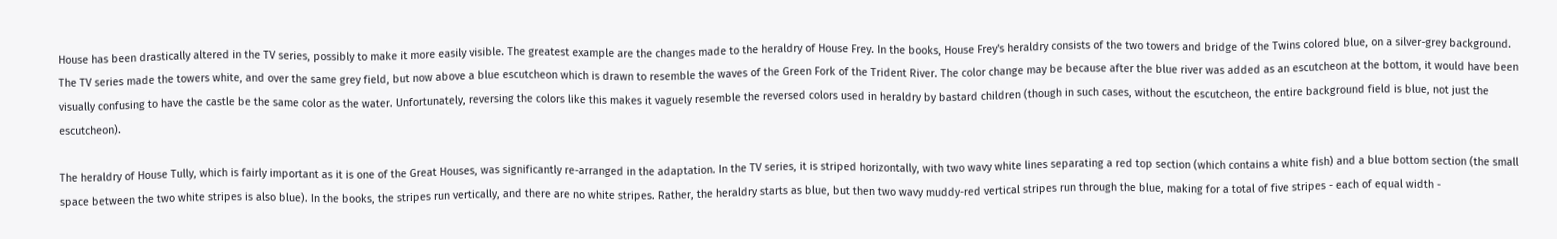House has been drastically altered in the TV series, possibly to make it more easily visible. The greatest example are the changes made to the heraldry of House Frey. In the books, House Frey's heraldry consists of the two towers and bridge of the Twins colored blue, on a silver-grey background. The TV series made the towers white, and over the same grey field, but now above a blue escutcheon which is drawn to resemble the waves of the Green Fork of the Trident River. The color change may be because after the blue river was added as an escutcheon at the bottom, it would have been visually confusing to have the castle be the same color as the water. Unfortunately, reversing the colors like this makes it vaguely resemble the reversed colors used in heraldry by bastard children (though in such cases, without the escutcheon, the entire background field is blue, not just the escutcheon).

The heraldry of House Tully, which is fairly important as it is one of the Great Houses, was significantly re-arranged in the adaptation. In the TV series, it is striped horizontally, with two wavy white lines separating a red top section (which contains a white fish) and a blue bottom section (the small space between the two white stripes is also blue). In the books, the stripes run vertically, and there are no white stripes. Rather, the heraldry starts as blue, but then two wavy muddy-red vertical stripes run through the blue, making for a total of five stripes - each of equal width -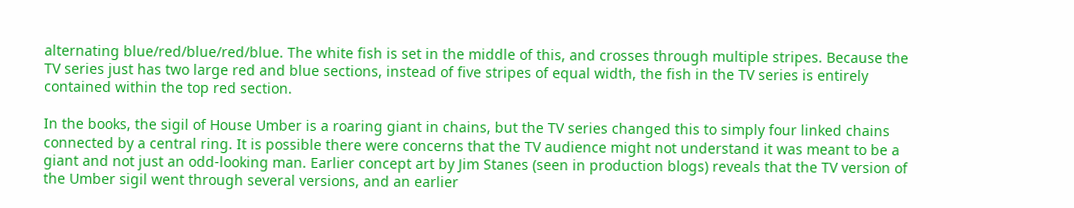alternating blue/red/blue/red/blue. The white fish is set in the middle of this, and crosses through multiple stripes. Because the TV series just has two large red and blue sections, instead of five stripes of equal width, the fish in the TV series is entirely contained within the top red section.

In the books, the sigil of House Umber is a roaring giant in chains, but the TV series changed this to simply four linked chains connected by a central ring. It is possible there were concerns that the TV audience might not understand it was meant to be a giant and not just an odd-looking man. Earlier concept art by Jim Stanes (seen in production blogs) reveals that the TV version of the Umber sigil went through several versions, and an earlier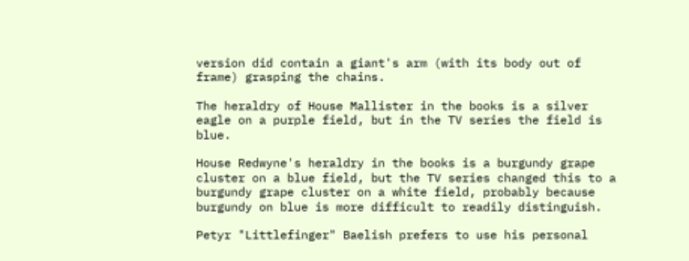version did contain a giant's arm (with its body out of frame) grasping the chains.

The heraldry of House Mallister in the books is a silver eagle on a purple field, but in the TV series the field is blue.

House Redwyne's heraldry in the books is a burgundy grape cluster on a blue field, but the TV series changed this to a burgundy grape cluster on a white field, probably because burgundy on blue is more difficult to readily distinguish.

Petyr "Littlefinger" Baelish prefers to use his personal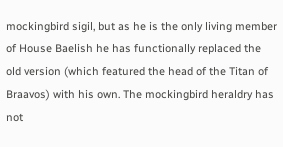mockingbird sigil, but as he is the only living member of House Baelish he has functionally replaced the old version (which featured the head of the Titan of Braavos) with his own. The mockingbird heraldry has not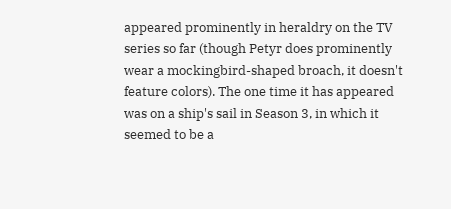appeared prominently in heraldry on the TV series so far (though Petyr does prominently wear a mockingbird-shaped broach, it doesn't feature colors). The one time it has appeared was on a ship's sail in Season 3, in which it seemed to be a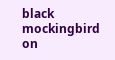black mockingbird on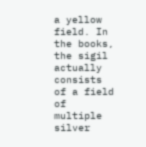a yellow field. In the books, the sigil actually consists of a field of multiple silver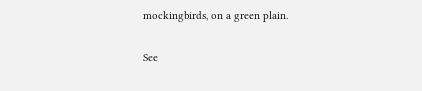mockingbirds, on a green plain.


See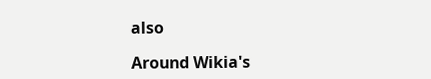also

Around Wikia's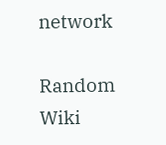network

Random Wiki